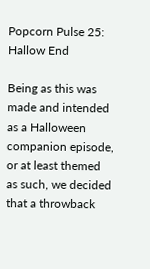Popcorn Pulse 25: Hallow End

Being as this was made and intended as a Halloween companion episode, or at least themed as such, we decided that a throwback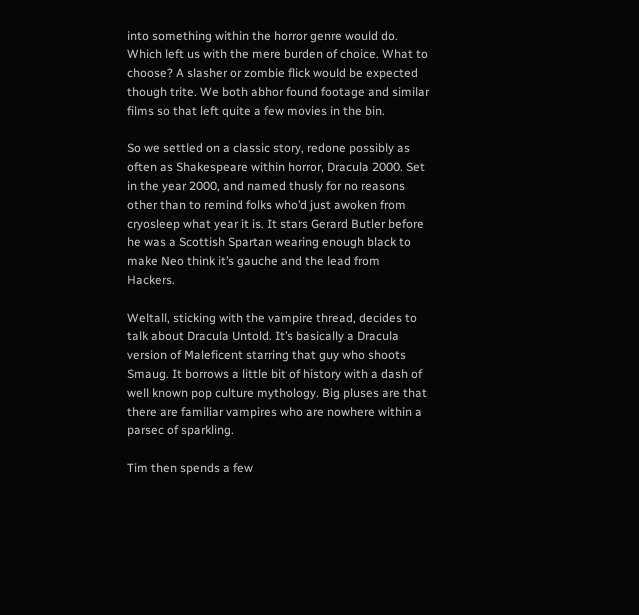into something within the horror genre would do. Which left us with the mere burden of choice. What to choose? A slasher or zombie flick would be expected though trite. We both abhor found footage and similar films so that left quite a few movies in the bin.

So we settled on a classic story, redone possibly as often as Shakespeare within horror, Dracula 2000. Set in the year 2000, and named thusly for no reasons other than to remind folks who’d just awoken from cryosleep what year it is. It stars Gerard Butler before he was a Scottish Spartan wearing enough black to make Neo think it’s gauche and the lead from Hackers.

Weltall, sticking with the vampire thread, decides to talk about Dracula Untold. It’s basically a Dracula version of Maleficent starring that guy who shoots Smaug. It borrows a little bit of history with a dash of well known pop culture mythology. Big pluses are that there are familiar vampires who are nowhere within a parsec of sparkling.

Tim then spends a few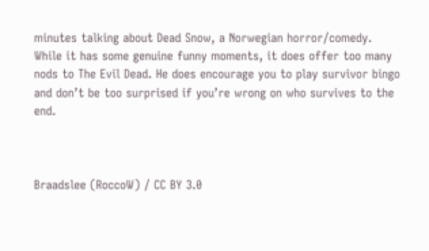minutes talking about Dead Snow, a Norwegian horror/comedy. While it has some genuine funny moments, it does offer too many nods to The Evil Dead. He does encourage you to play survivor bingo and don’t be too surprised if you’re wrong on who survives to the end.



Braadslee (RoccoW) / CC BY 3.0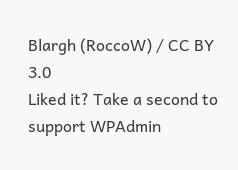Blargh (RoccoW) / CC BY 3.0
Liked it? Take a second to support WPAdmin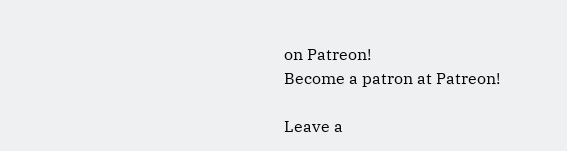on Patreon!
Become a patron at Patreon!

Leave a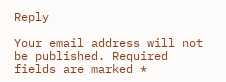Reply

Your email address will not be published. Required fields are marked *